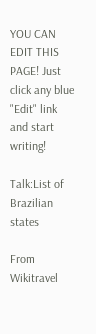YOU CAN EDIT THIS PAGE! Just click any blue "Edit" link and start writing!

Talk:List of Brazilian states

From Wikitravel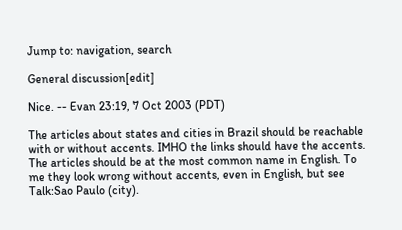Jump to: navigation, search

General discussion[edit]

Nice. -- Evan 23:19, 7 Oct 2003 (PDT)

The articles about states and cities in Brazil should be reachable with or without accents. IMHO the links should have the accents. The articles should be at the most common name in English. To me they look wrong without accents, even in English, but see Talk:Sao Paulo (city).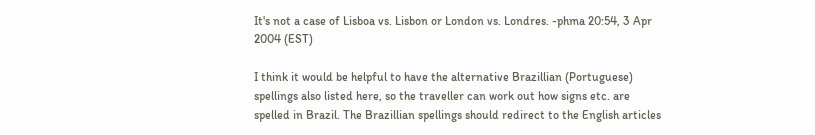It's not a case of Lisboa vs. Lisbon or London vs. Londres. -phma 20:54, 3 Apr 2004 (EST)

I think it would be helpful to have the alternative Brazillian (Portuguese) spellings also listed here, so the traveller can work out how signs etc. are spelled in Brazil. The Brazillian spellings should redirect to the English articles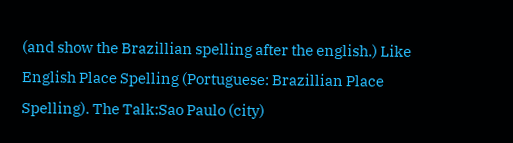(and show the Brazillian spelling after the english.) Like English Place Spelling (Portuguese: Brazillian Place Spelling). The Talk:Sao Paulo (city)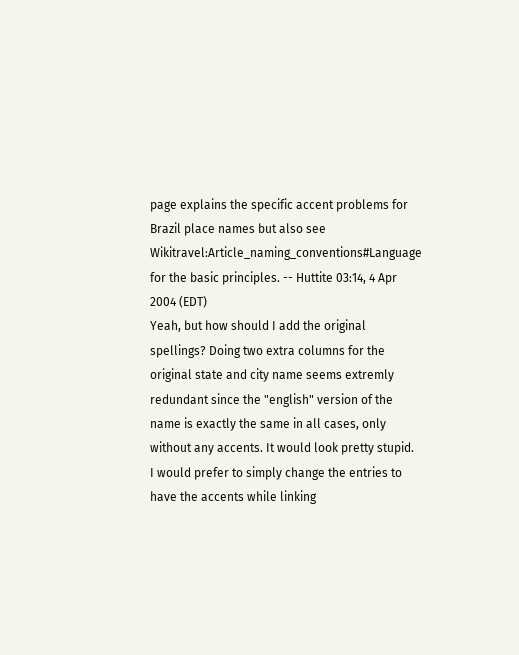page explains the specific accent problems for Brazil place names but also see Wikitravel:Article_naming_conventions#Language for the basic principles. -- Huttite 03:14, 4 Apr 2004 (EDT)
Yeah, but how should I add the original spellings? Doing two extra columns for the original state and city name seems extremly redundant since the "english" version of the name is exactly the same in all cases, only without any accents. It would look pretty stupid.
I would prefer to simply change the entries to have the accents while linking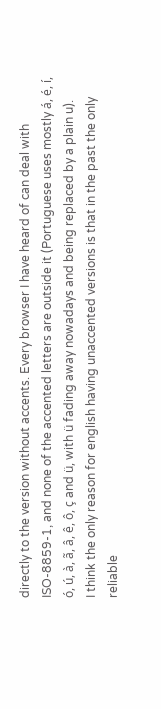directly to the version without accents. Every browser I have heard of can deal with ISO-8859-1, and none of the accented letters are outside it (Portuguese uses mostly á, é, í, ó, ú, à, ã, â, ê, ô, ç and ü, with ü fading away nowadays and being replaced by a plain u).
I think the only reason for english having unaccented versions is that in the past the only reliable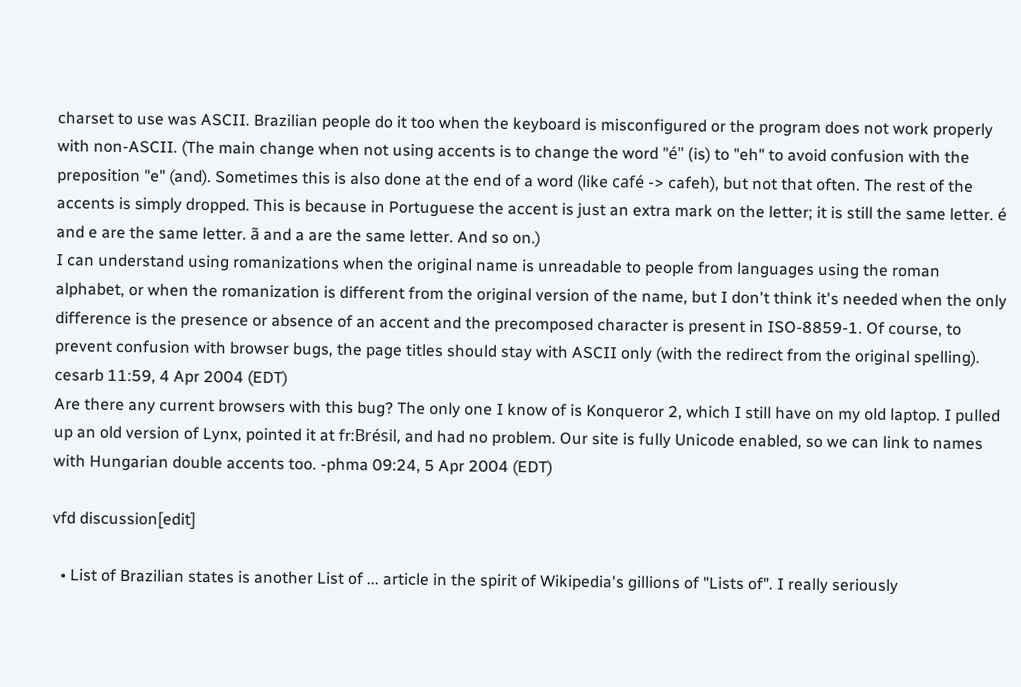charset to use was ASCII. Brazilian people do it too when the keyboard is misconfigured or the program does not work properly with non-ASCII. (The main change when not using accents is to change the word "é" (is) to "eh" to avoid confusion with the preposition "e" (and). Sometimes this is also done at the end of a word (like café -> cafeh), but not that often. The rest of the accents is simply dropped. This is because in Portuguese the accent is just an extra mark on the letter; it is still the same letter. é and e are the same letter. ã and a are the same letter. And so on.)
I can understand using romanizations when the original name is unreadable to people from languages using the roman alphabet, or when the romanization is different from the original version of the name, but I don't think it's needed when the only difference is the presence or absence of an accent and the precomposed character is present in ISO-8859-1. Of course, to prevent confusion with browser bugs, the page titles should stay with ASCII only (with the redirect from the original spelling).
cesarb 11:59, 4 Apr 2004 (EDT)
Are there any current browsers with this bug? The only one I know of is Konqueror 2, which I still have on my old laptop. I pulled up an old version of Lynx, pointed it at fr:Brésil, and had no problem. Our site is fully Unicode enabled, so we can link to names with Hungarian double accents too. -phma 09:24, 5 Apr 2004 (EDT)

vfd discussion[edit]

  • List of Brazilian states is another List of ... article in the spirit of Wikipedia's gillions of "Lists of". I really seriously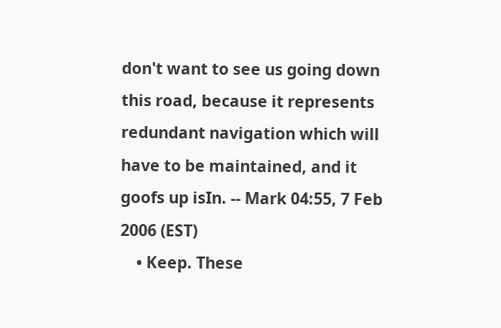don't want to see us going down this road, because it represents redundant navigation which will have to be maintained, and it goofs up isIn. -- Mark 04:55, 7 Feb 2006 (EST)
    • Keep. These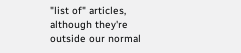"list of" articles, although they're outside our normal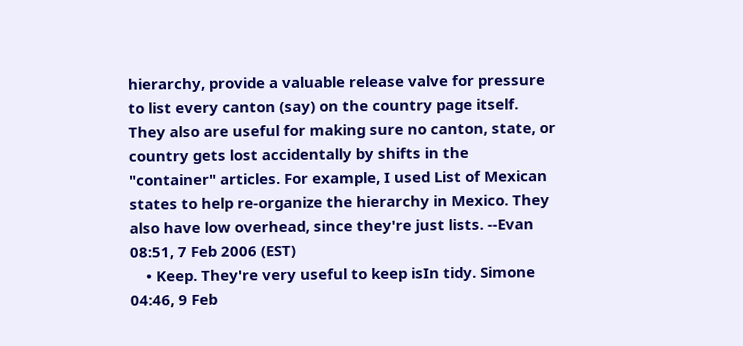hierarchy, provide a valuable release valve for pressure to list every canton (say) on the country page itself. They also are useful for making sure no canton, state, or country gets lost accidentally by shifts in the "container" articles. For example, I used List of Mexican states to help re-organize the hierarchy in Mexico. They also have low overhead, since they're just lists. --Evan 08:51, 7 Feb 2006 (EST)
    • Keep. They're very useful to keep isIn tidy. Simone 04:46, 9 Feb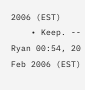2006 (EST)
    • Keep. -- Ryan 00:54, 20 Feb 2006 (EST)